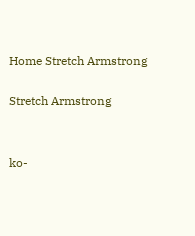Home Stretch Armstrong

Stretch Armstrong


ko-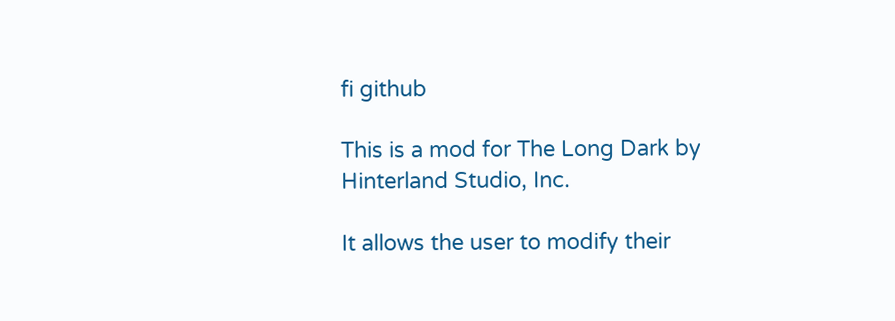fi github

This is a mod for The Long Dark by Hinterland Studio, Inc.

It allows the user to modify their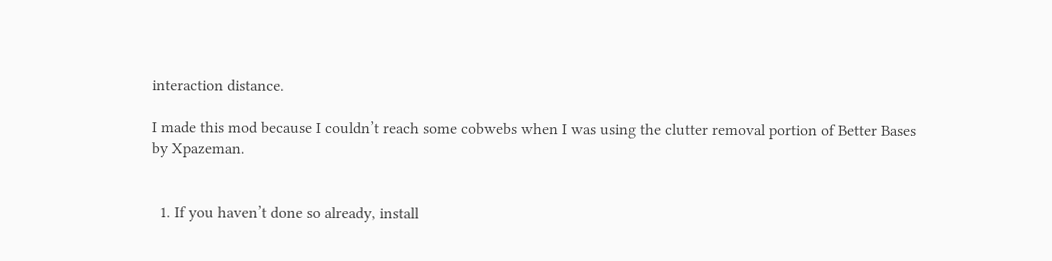interaction distance.

I made this mod because I couldn’t reach some cobwebs when I was using the clutter removal portion of Better Bases by Xpazeman.


  1. If you haven’t done so already, install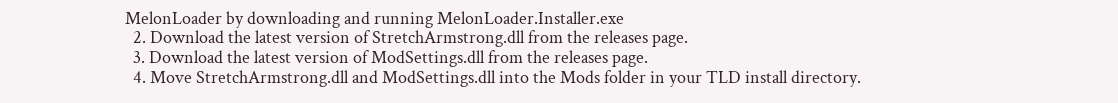MelonLoader by downloading and running MelonLoader.Installer.exe
  2. Download the latest version of StretchArmstrong.dll from the releases page.
  3. Download the latest version of ModSettings.dll from the releases page.
  4. Move StretchArmstrong.dll and ModSettings.dll into the Mods folder in your TLD install directory.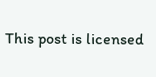This post is licensed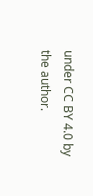under CC BY 4.0 by the author.